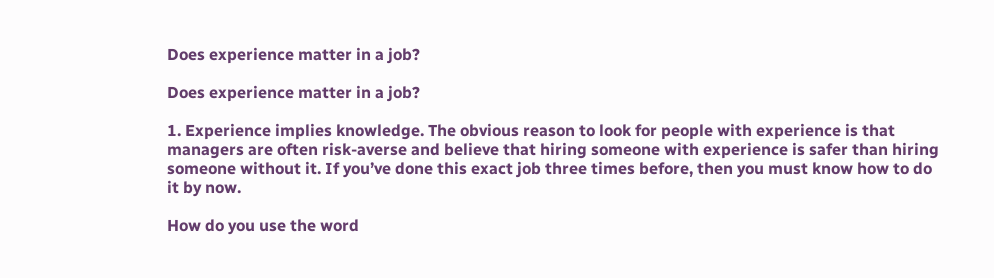Does experience matter in a job?

Does experience matter in a job?

1. Experience implies knowledge. The obvious reason to look for people with experience is that managers are often risk-averse and believe that hiring someone with experience is safer than hiring someone without it. If you’ve done this exact job three times before, then you must know how to do it by now.

How do you use the word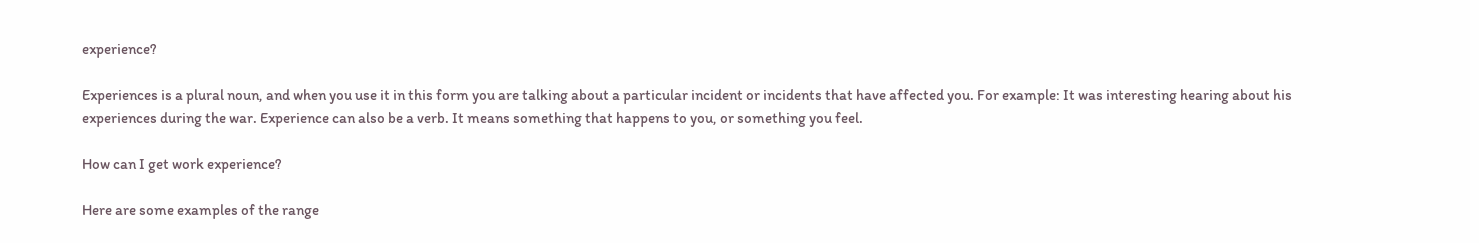experience?

Experiences is a plural noun, and when you use it in this form you are talking about a particular incident or incidents that have affected you. For example: It was interesting hearing about his experiences during the war. Experience can also be a verb. It means something that happens to you, or something you feel.

How can I get work experience?

Here are some examples of the range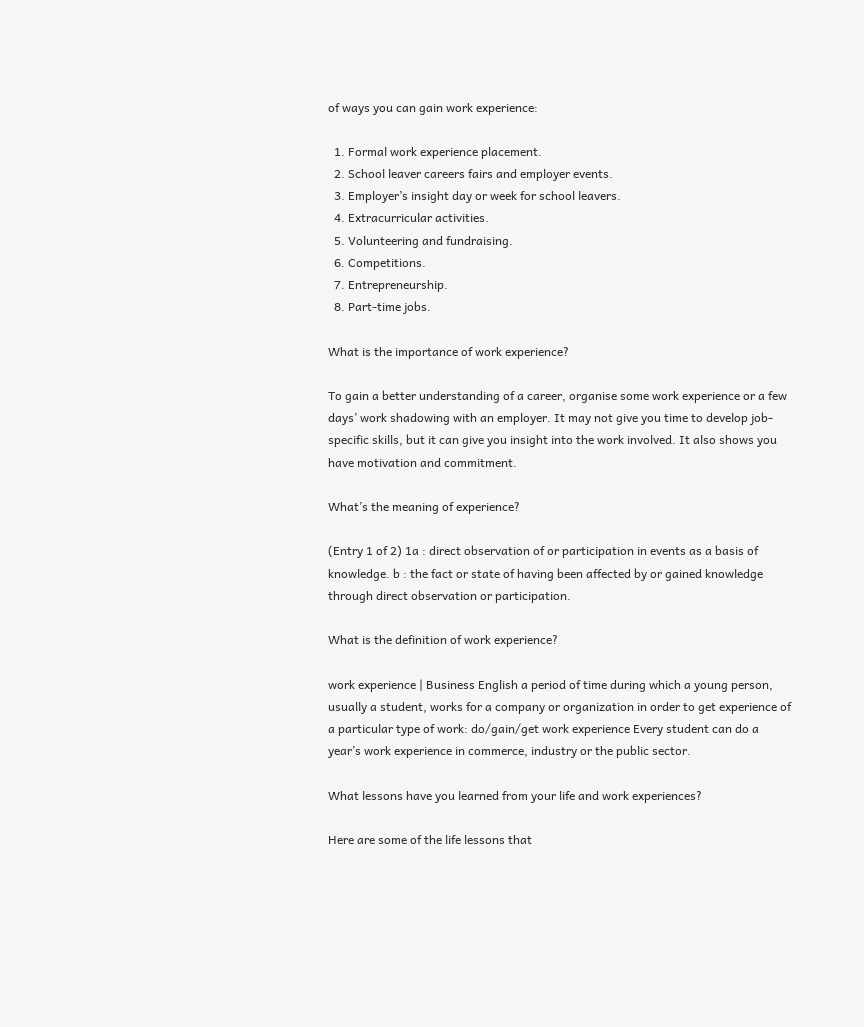of ways you can gain work experience:

  1. Formal work experience placement.
  2. School leaver careers fairs and employer events.
  3. Employer’s insight day or week for school leavers.
  4. Extracurricular activities.
  5. Volunteering and fundraising.
  6. Competitions.
  7. Entrepreneurship.
  8. Part-time jobs.

What is the importance of work experience?

To gain a better understanding of a career, organise some work experience or a few days’ work shadowing with an employer. It may not give you time to develop job-specific skills, but it can give you insight into the work involved. It also shows you have motivation and commitment.

What’s the meaning of experience?

(Entry 1 of 2) 1a : direct observation of or participation in events as a basis of knowledge. b : the fact or state of having been affected by or gained knowledge through direct observation or participation.

What is the definition of work experience?

work experience | Business English a period of time during which a young person, usually a student, works for a company or organization in order to get experience of a particular type of work: do/gain/get work experience Every student can do a year’s work experience in commerce, industry or the public sector.

What lessons have you learned from your life and work experiences?

Here are some of the life lessons that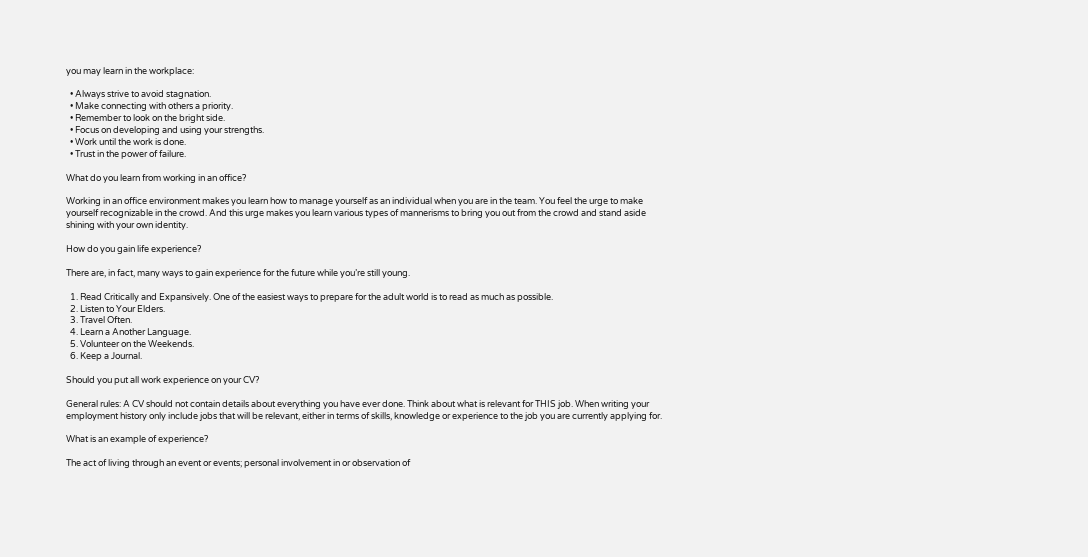you may learn in the workplace:

  • Always strive to avoid stagnation.
  • Make connecting with others a priority.
  • Remember to look on the bright side.
  • Focus on developing and using your strengths.
  • Work until the work is done.
  • Trust in the power of failure.

What do you learn from working in an office?

Working in an office environment makes you learn how to manage yourself as an individual when you are in the team. You feel the urge to make yourself recognizable in the crowd. And this urge makes you learn various types of mannerisms to bring you out from the crowd and stand aside shining with your own identity.

How do you gain life experience?

There are, in fact, many ways to gain experience for the future while you’re still young.

  1. Read Critically and Expansively. One of the easiest ways to prepare for the adult world is to read as much as possible.
  2. Listen to Your Elders.
  3. Travel Often.
  4. Learn a Another Language.
  5. Volunteer on the Weekends.
  6. Keep a Journal.

Should you put all work experience on your CV?

General rules: A CV should not contain details about everything you have ever done. Think about what is relevant for THIS job. When writing your employment history only include jobs that will be relevant, either in terms of skills, knowledge or experience to the job you are currently applying for.

What is an example of experience?

The act of living through an event or events; personal involvement in or observation of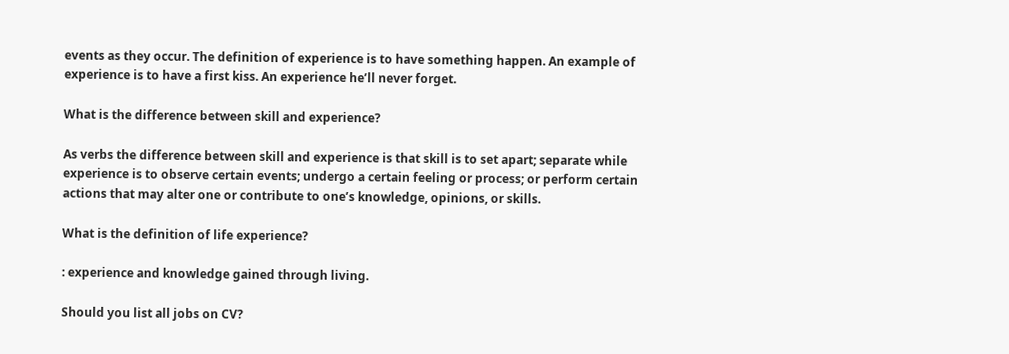events as they occur. The definition of experience is to have something happen. An example of experience is to have a first kiss. An experience he’ll never forget.

What is the difference between skill and experience?

As verbs the difference between skill and experience is that skill is to set apart; separate while experience is to observe certain events; undergo a certain feeling or process; or perform certain actions that may alter one or contribute to one’s knowledge, opinions, or skills.

What is the definition of life experience?

: experience and knowledge gained through living.

Should you list all jobs on CV?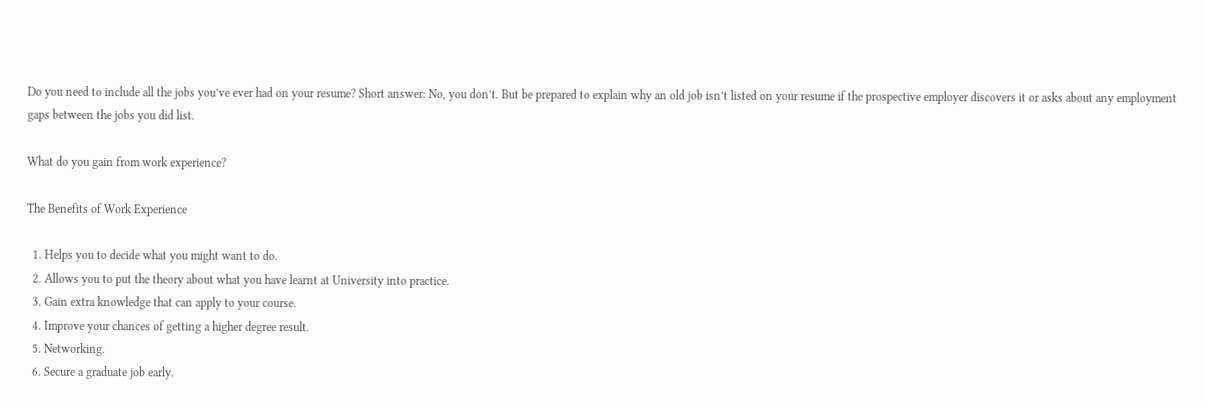Do you need to include all the jobs you’ve ever had on your resume? Short answer: No, you don’t. But be prepared to explain why an old job isn’t listed on your resume if the prospective employer discovers it or asks about any employment gaps between the jobs you did list.

What do you gain from work experience?

The Benefits of Work Experience

  1. Helps you to decide what you might want to do.
  2. Allows you to put the theory about what you have learnt at University into practice.
  3. Gain extra knowledge that can apply to your course.
  4. Improve your chances of getting a higher degree result.
  5. Networking.
  6. Secure a graduate job early.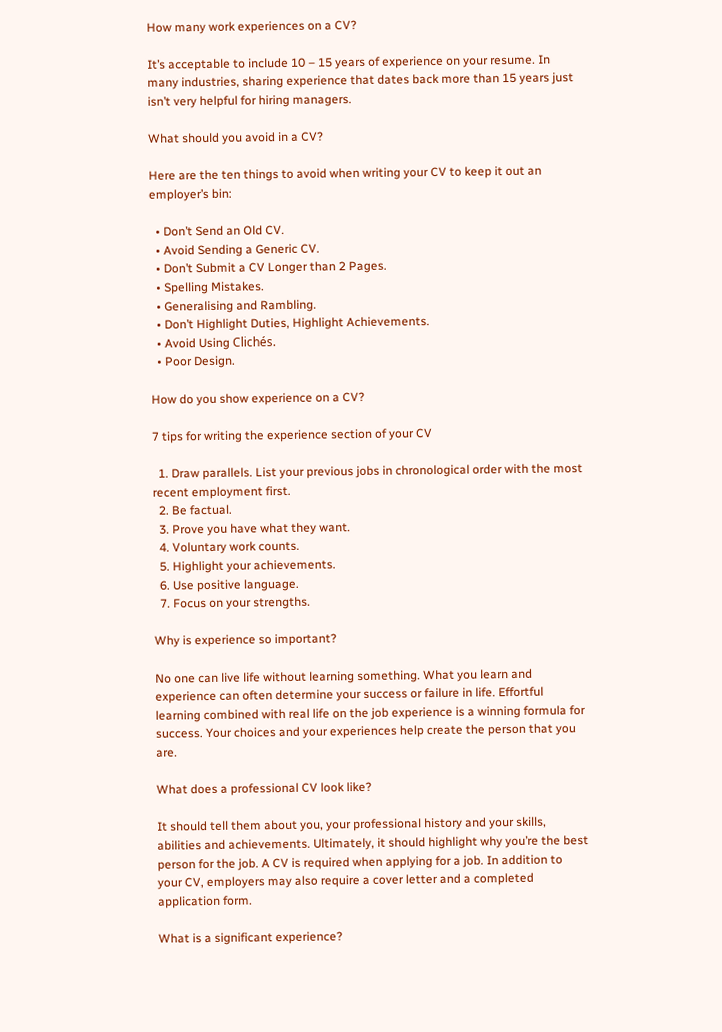How many work experiences on a CV?

It’s acceptable to include 10 – 15 years of experience on your resume. In many industries, sharing experience that dates back more than 15 years just isn’t very helpful for hiring managers.

What should you avoid in a CV?

Here are the ten things to avoid when writing your CV to keep it out an employer’s bin:

  • Don’t Send an Old CV.
  • Avoid Sending a Generic CV.
  • Don’t Submit a CV Longer than 2 Pages.
  • Spelling Mistakes.
  • Generalising and Rambling.
  • Don’t Highlight Duties, Highlight Achievements.
  • Avoid Using Clichés.
  • Poor Design.

How do you show experience on a CV?

7 tips for writing the experience section of your CV

  1. Draw parallels. List your previous jobs in chronological order with the most recent employment first.
  2. Be factual.
  3. Prove you have what they want.
  4. Voluntary work counts.
  5. Highlight your achievements.
  6. Use positive language.
  7. Focus on your strengths.

Why is experience so important?

No one can live life without learning something. What you learn and experience can often determine your success or failure in life. Effortful learning combined with real life on the job experience is a winning formula for success. Your choices and your experiences help create the person that you are.

What does a professional CV look like?

It should tell them about you, your professional history and your skills, abilities and achievements. Ultimately, it should highlight why you’re the best person for the job. A CV is required when applying for a job. In addition to your CV, employers may also require a cover letter and a completed application form.

What is a significant experience?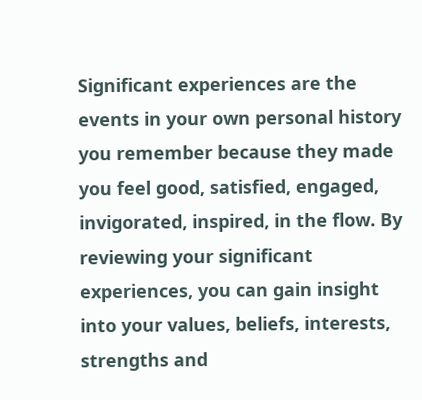Significant experiences are the events in your own personal history you remember because they made you feel good, satisfied, engaged, invigorated, inspired, in the flow. By reviewing your significant experiences, you can gain insight into your values, beliefs, interests, strengths and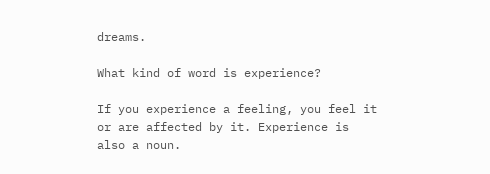dreams.

What kind of word is experience?

If you experience a feeling, you feel it or are affected by it. Experience is also a noun.